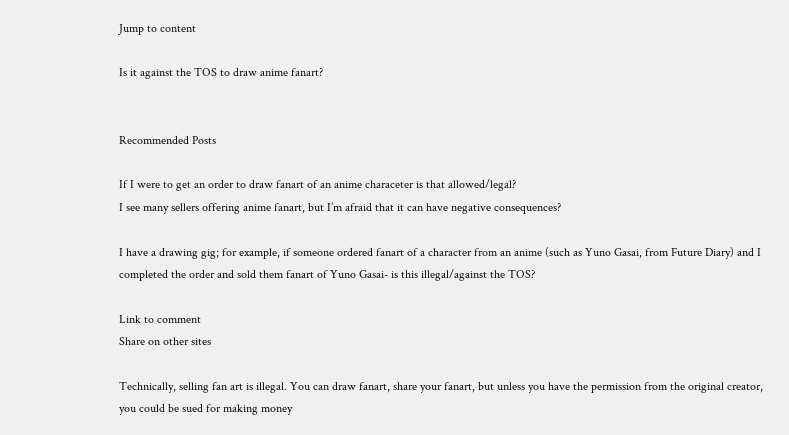Jump to content

Is it against the TOS to draw anime fanart?


Recommended Posts

If I were to get an order to draw fanart of an anime characeter is that allowed/legal?
I see many sellers offering anime fanart, but I’m afraid that it can have negative consequences?

I have a drawing gig; for example, if someone ordered fanart of a character from an anime (such as Yuno Gasai, from Future Diary) and I completed the order and sold them fanart of Yuno Gasai- is this illegal/against the TOS?

Link to comment
Share on other sites

Technically, selling fan art is illegal. You can draw fanart, share your fanart, but unless you have the permission from the original creator, you could be sued for making money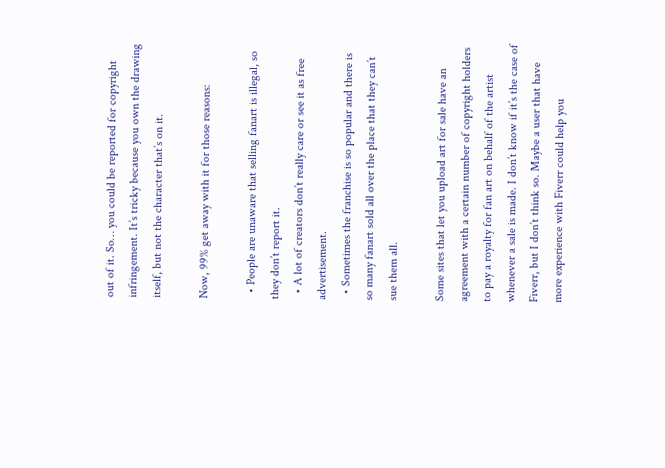out of it. So… you could be reported for copyright infringement. It’s tricky because you own the drawing itself, but not the character that’s on it.

Now, 99% get away with it for those reasons:

  • People are unaware that selling fanart is illegal, so they don’t report it.
  • A lot of creators don’t really care or see it as free advertisement.
  • Sometimes the franchise is so popular and there is so many fanart sold all over the place that they can’t sue them all.

Some sites that let you upload art for sale have an agreement with a certain number of copyright holders to pay a royalty for fan art on behalf of the artist whenever a sale is made. I don’t know if it’s the case of Fiverr, but I don’t think so. Maybe a user that have more experience with Fiverr could help you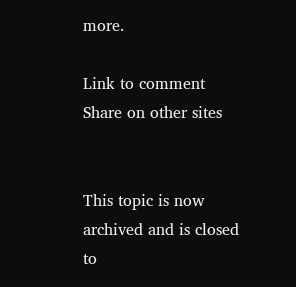more.

Link to comment
Share on other sites


This topic is now archived and is closed to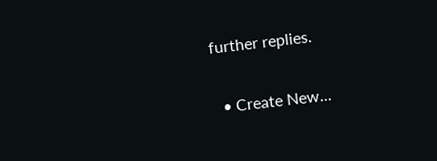further replies.

  • Create New...